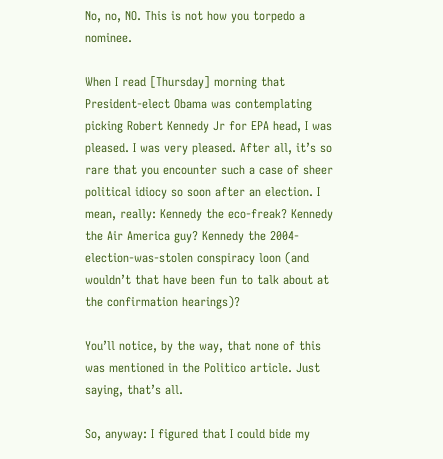No, no, NO. This is not how you torpedo a nominee.

When I read [Thursday] morning that President-elect Obama was contemplating picking Robert Kennedy Jr for EPA head, I was pleased. I was very pleased. After all, it’s so rare that you encounter such a case of sheer political idiocy so soon after an election. I mean, really: Kennedy the eco-freak? Kennedy the Air America guy? Kennedy the 2004-election-was-stolen conspiracy loon (and wouldn’t that have been fun to talk about at the confirmation hearings)?

You’ll notice, by the way, that none of this was mentioned in the Politico article. Just saying, that’s all.

So, anyway: I figured that I could bide my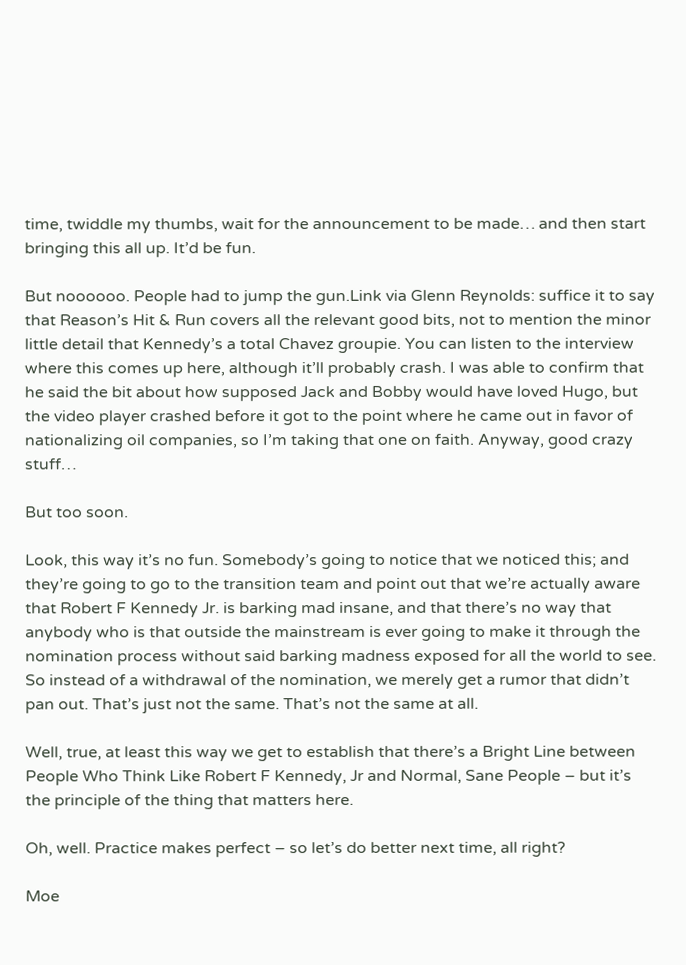time, twiddle my thumbs, wait for the announcement to be made… and then start bringing this all up. It’d be fun.

But noooooo. People had to jump the gun.Link via Glenn Reynolds: suffice it to say that Reason’s Hit & Run covers all the relevant good bits, not to mention the minor little detail that Kennedy’s a total Chavez groupie. You can listen to the interview where this comes up here, although it’ll probably crash. I was able to confirm that he said the bit about how supposed Jack and Bobby would have loved Hugo, but the video player crashed before it got to the point where he came out in favor of nationalizing oil companies, so I’m taking that one on faith. Anyway, good crazy stuff…

But too soon.

Look, this way it’s no fun. Somebody’s going to notice that we noticed this; and they’re going to go to the transition team and point out that we’re actually aware that Robert F Kennedy Jr. is barking mad insane, and that there’s no way that anybody who is that outside the mainstream is ever going to make it through the nomination process without said barking madness exposed for all the world to see. So instead of a withdrawal of the nomination, we merely get a rumor that didn’t pan out. That’s just not the same. That’s not the same at all.

Well, true, at least this way we get to establish that there’s a Bright Line between People Who Think Like Robert F Kennedy, Jr and Normal, Sane People – but it’s the principle of the thing that matters here.

Oh, well. Practice makes perfect – so let’s do better next time, all right?

Moe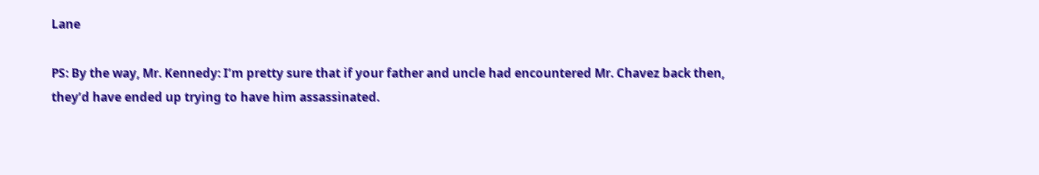Lane

PS: By the way, Mr. Kennedy: I’m pretty sure that if your father and uncle had encountered Mr. Chavez back then, they’d have ended up trying to have him assassinated.